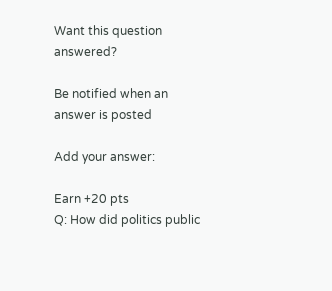Want this question answered?

Be notified when an answer is posted

Add your answer:

Earn +20 pts
Q: How did politics public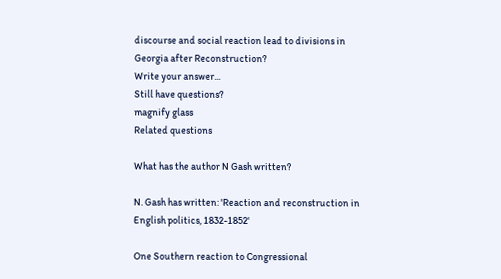discourse and social reaction lead to divisions in Georgia after Reconstruction?
Write your answer...
Still have questions?
magnify glass
Related questions

What has the author N Gash written?

N. Gash has written: 'Reaction and reconstruction in English politics, 1832-1852'

One Southern reaction to Congressional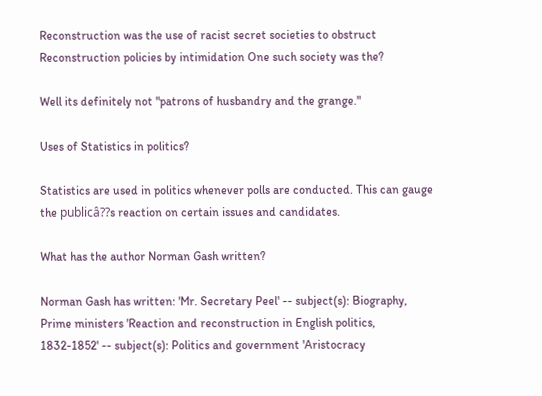Reconstruction was the use of racist secret societies to obstruct Reconstruction policies by intimidation One such society was the?

Well its definitely not "patrons of husbandry and the grange."

Uses of Statistics in politics?

Statistics are used in politics whenever polls are conducted. This can gauge the publicâ??s reaction on certain issues and candidates.

What has the author Norman Gash written?

Norman Gash has written: 'Mr. Secretary Peel' -- subject(s): Biography, Prime ministers 'Reaction and reconstruction in English politics, 1832-1852' -- subject(s): Politics and government 'Aristocracy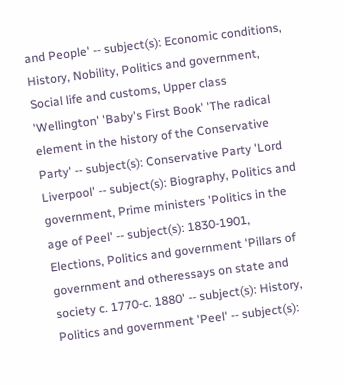and People' -- subject(s): Economic conditions, History, Nobility, Politics and government, Social life and customs, Upper class 'Wellington' 'Baby's First Book' 'The radical element in the history of the Conservative Party' -- subject(s): Conservative Party 'Lord Liverpool' -- subject(s): Biography, Politics and government, Prime ministers 'Politics in the age of Peel' -- subject(s): 1830-1901, Elections, Politics and government 'Pillars of government and otheressays on state and society c. 1770-c. 1880' -- subject(s): History, Politics and government 'Peel' -- subject(s):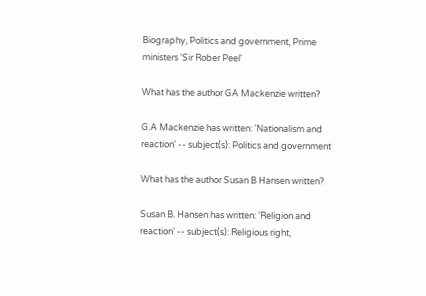Biography, Politics and government, Prime ministers 'Sir Rober Peel'

What has the author GA Mackenzie written?

G.A Mackenzie has written: 'Nationalism and reaction' -- subject(s): Politics and government

What has the author Susan B Hansen written?

Susan B. Hansen has written: 'Religion and reaction' -- subject(s): Religious right,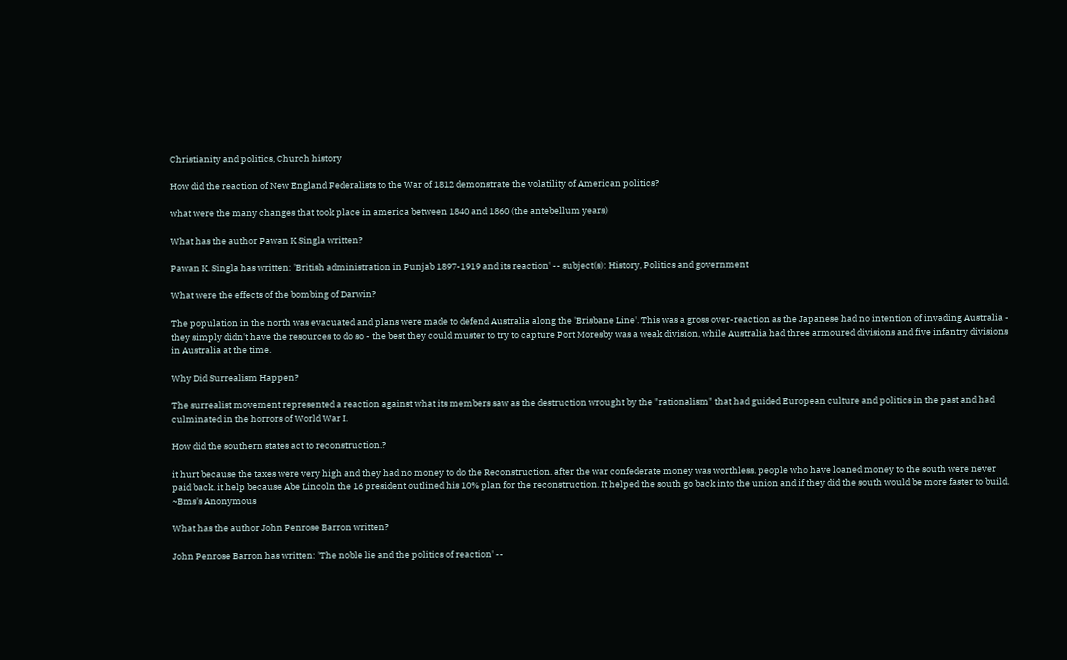Christianity and politics, Church history

How did the reaction of New England Federalists to the War of 1812 demonstrate the volatility of American politics?

what were the many changes that took place in america between 1840 and 1860 (the antebellum years)

What has the author Pawan K Singla written?

Pawan K. Singla has written: 'British administration in Punjab 1897-1919 and its reaction' -- subject(s): History, Politics and government

What were the effects of the bombing of Darwin?

The population in the north was evacuated and plans were made to defend Australia along the 'Brisbane Line'. This was a gross over-reaction as the Japanese had no intention of invading Australia - they simply didn't have the resources to do so - the best they could muster to try to capture Port Moresby was a weak division, while Australia had three armoured divisions and five infantry divisions in Australia at the time.

Why Did Surrealism Happen?

The surrealist movement represented a reaction against what its members saw as the destruction wrought by the "rationalism" that had guided European culture and politics in the past and had culminated in the horrors of World War I.

How did the southern states act to reconstruction.?

it hurt because the taxes were very high and they had no money to do the Reconstruction. after the war confederate money was worthless. people who have loaned money to the south were never paid back. it help because Abe Lincoln the 16 president outlined his 10% plan for the reconstruction. It helped the south go back into the union and if they did the south would be more faster to build. ~Bms's Anonymous

What has the author John Penrose Barron written?

John Penrose Barron has written: 'The noble lie and the politics of reaction' --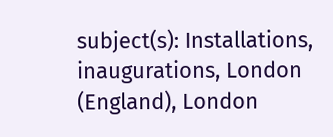subject(s): Installations, inaugurations, London (England), London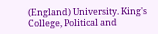(England) University. King's College, Political and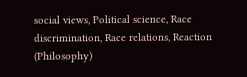social views, Political science, Race discrimination, Race relations, Reaction (Philosophy)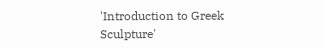'Introduction to Greek Sculpture'